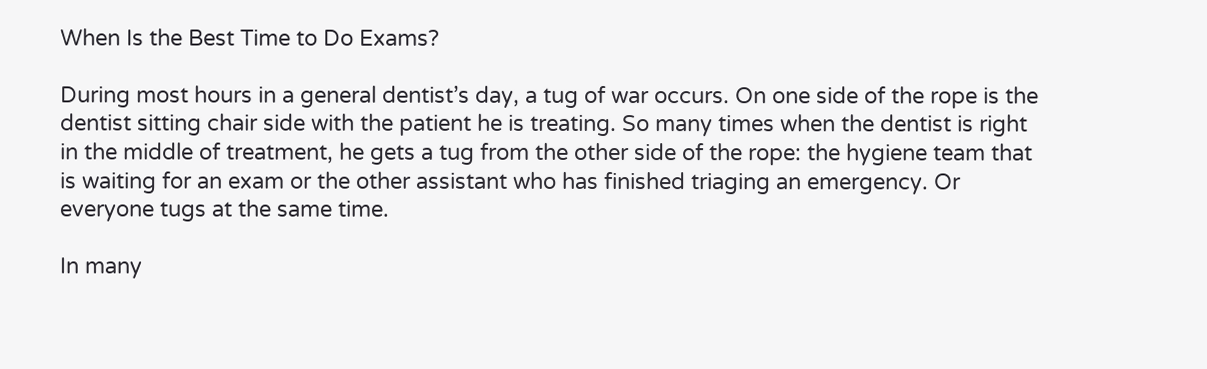When Is the Best Time to Do Exams?

During most hours in a general dentist’s day, a tug of war occurs. On one side of the rope is the dentist sitting chair side with the patient he is treating. So many times when the dentist is right in the middle of treatment, he gets a tug from the other side of the rope: the hygiene team that is waiting for an exam or the other assistant who has finished triaging an emergency. Or everyone tugs at the same time.

In many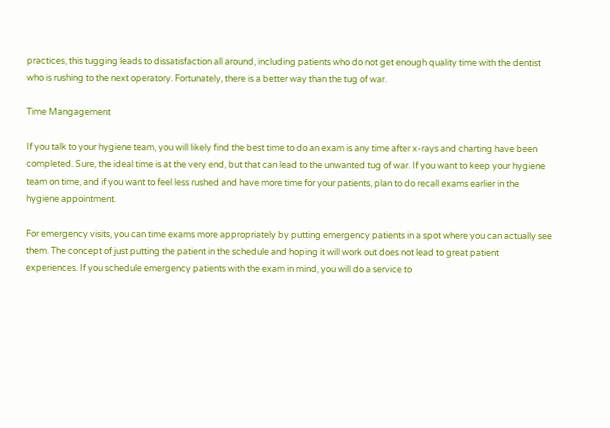practices, this tugging leads to dissatisfaction all around, including patients who do not get enough quality time with the dentist who is rushing to the next operatory. Fortunately, there is a better way than the tug of war.

Time Mangagement

If you talk to your hygiene team, you will likely find the best time to do an exam is any time after x-rays and charting have been completed. Sure, the ideal time is at the very end, but that can lead to the unwanted tug of war. If you want to keep your hygiene team on time, and if you want to feel less rushed and have more time for your patients, plan to do recall exams earlier in the hygiene appointment.

For emergency visits, you can time exams more appropriately by putting emergency patients in a spot where you can actually see them. The concept of just putting the patient in the schedule and hoping it will work out does not lead to great patient experiences. If you schedule emergency patients with the exam in mind, you will do a service to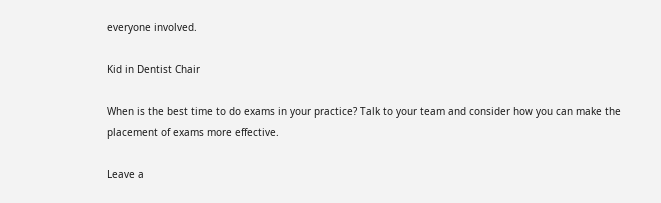everyone involved.

Kid in Dentist Chair

When is the best time to do exams in your practice? Talk to your team and consider how you can make the placement of exams more effective.

Leave a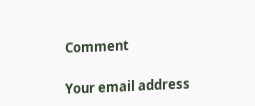Comment

Your email address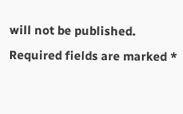will not be published. Required fields are marked *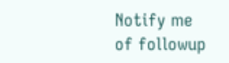Notify me of followup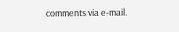comments via e-mail.